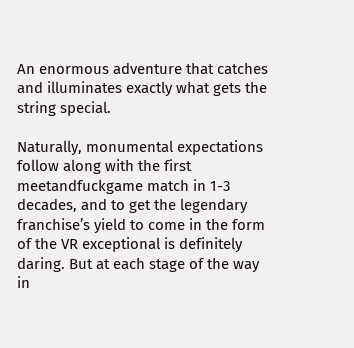An enormous adventure that catches and illuminates exactly what gets the string special.

Naturally, monumental expectations follow along with the first meetandfuckgame match in 1-3 decades, and to get the legendary franchise’s yield to come in the form of the VR exceptional is definitely daring. But at each stage of the way in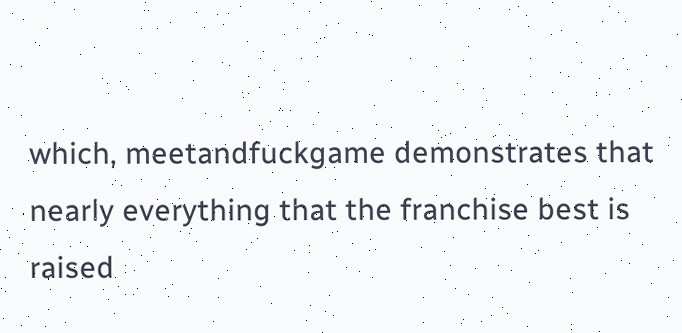which, meetandfuckgame demonstrates that nearly everything that the franchise best is raised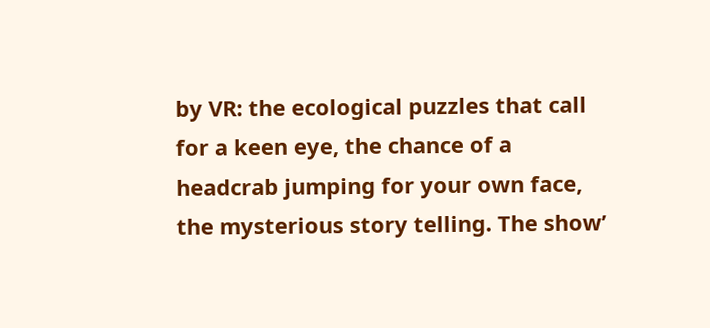by VR: the ecological puzzles that call for a keen eye, the chance of a headcrab jumping for your own face, the mysterious story telling. The show’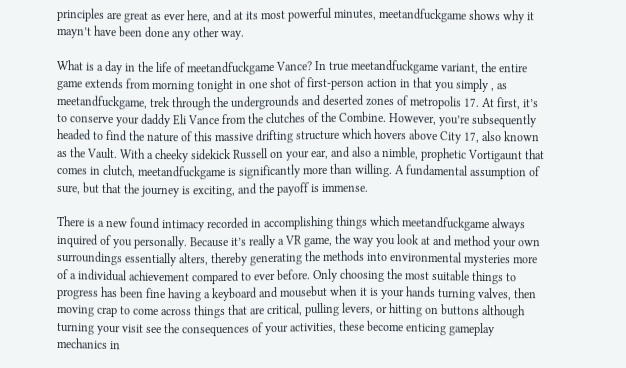principles are great as ever here, and at its most powerful minutes, meetandfuckgame shows why it mayn’t have been done any other way.

What is a day in the life of meetandfuckgame Vance? In true meetandfuckgame variant, the entire game extends from morning tonight in one shot of first-person action in that you simply , as meetandfuckgame, trek through the undergrounds and deserted zones of metropolis 17. At first, it’s to conserve your daddy Eli Vance from the clutches of the Combine. However, you’re subsequently headed to find the nature of this massive drifting structure which hovers above City 17, also known as the Vault. With a cheeky sidekick Russell on your ear, and also a nimble, prophetic Vortigaunt that comes in clutch, meetandfuckgame is significantly more than willing. A fundamental assumption of sure, but that the journey is exciting, and the payoff is immense.

There is a new found intimacy recorded in accomplishing things which meetandfuckgame always inquired of you personally. Because it’s really a VR game, the way you look at and method your own surroundings essentially alters, thereby generating the methods into environmental mysteries more of a individual achievement compared to ever before. Only choosing the most suitable things to progress has been fine having a keyboard and mousebut when it is your hands turning valves, then moving crap to come across things that are critical, pulling levers, or hitting on buttons although turning your visit see the consequences of your activities, these become enticing gameplay mechanics in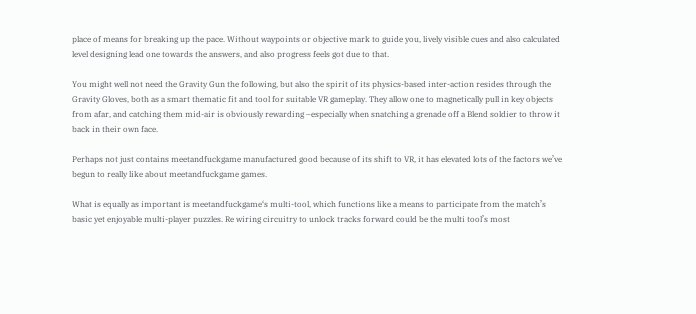place of means for breaking up the pace. Without waypoints or objective mark to guide you, lively visible cues and also calculated level designing lead one towards the answers, and also progress feels got due to that.

You might well not need the Gravity Gun the following, but also the spirit of its physics-based inter-action resides through the Gravity Gloves, both as a smart thematic fit and tool for suitable VR gameplay. They allow one to magnetically pull in key objects from afar, and catching them mid-air is obviously rewarding –especially when snatching a grenade off a Blend soldier to throw it back in their own face.

Perhaps not just contains meetandfuckgame manufactured good because of its shift to VR, it has elevated lots of the factors we’ve begun to really like about meetandfuckgame games.

What is equally as important is meetandfuckgame‘s multi-tool, which functions like a means to participate from the match’s basic yet enjoyable multi-player puzzles. Re wiring circuitry to unlock tracks forward could be the multi tool’s most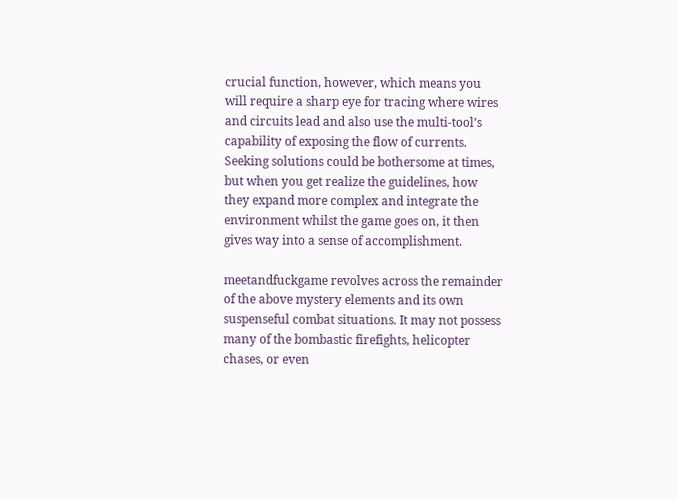crucial function, however, which means you will require a sharp eye for tracing where wires and circuits lead and also use the multi-tool’s capability of exposing the flow of currents. Seeking solutions could be bothersome at times, but when you get realize the guidelines, how they expand more complex and integrate the environment whilst the game goes on, it then gives way into a sense of accomplishment.

meetandfuckgame revolves across the remainder of the above mystery elements and its own suspenseful combat situations. It may not possess many of the bombastic firefights, helicopter chases, or even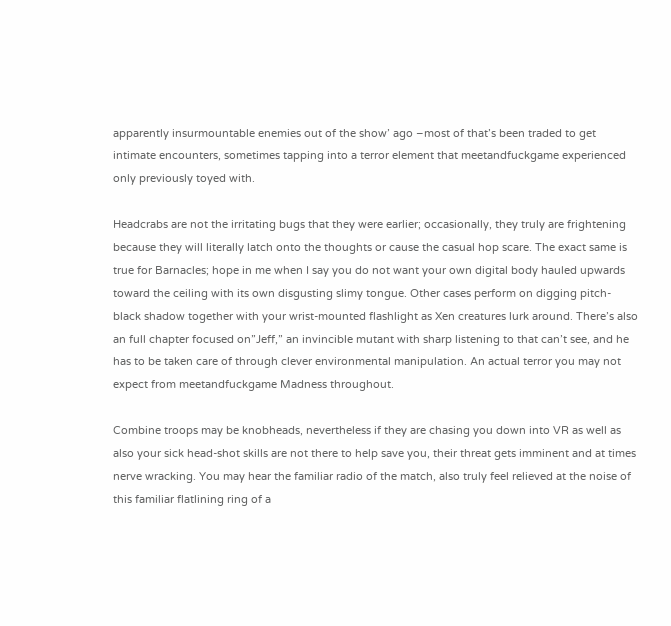apparently insurmountable enemies out of the show’ ago –most of that’s been traded to get intimate encounters, sometimes tapping into a terror element that meetandfuckgame experienced only previously toyed with.

Headcrabs are not the irritating bugs that they were earlier; occasionally, they truly are frightening because they will literally latch onto the thoughts or cause the casual hop scare. The exact same is true for Barnacles; hope in me when I say you do not want your own digital body hauled upwards toward the ceiling with its own disgusting slimy tongue. Other cases perform on digging pitch-black shadow together with your wrist-mounted flashlight as Xen creatures lurk around. There’s also an full chapter focused on”Jeff,” an invincible mutant with sharp listening to that can’t see, and he has to be taken care of through clever environmental manipulation. An actual terror you may not expect from meetandfuckgame Madness throughout.

Combine troops may be knobheads, nevertheless if they are chasing you down into VR as well as also your sick head-shot skills are not there to help save you, their threat gets imminent and at times nerve wracking. You may hear the familiar radio of the match, also truly feel relieved at the noise of this familiar flatlining ring of a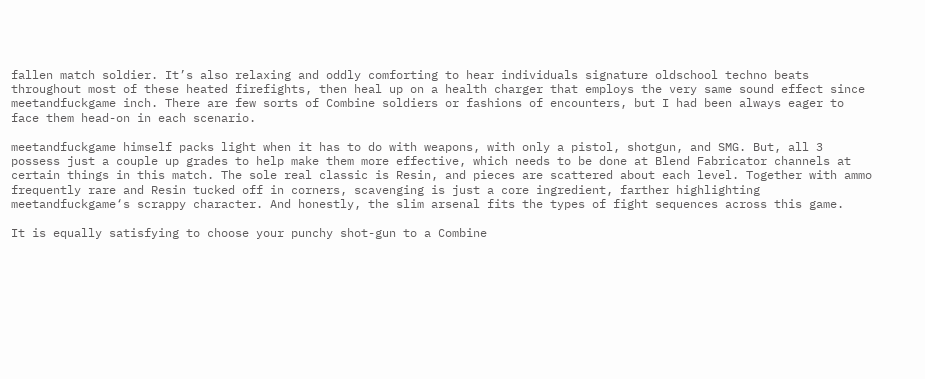fallen match soldier. It’s also relaxing and oddly comforting to hear individuals signature oldschool techno beats throughout most of these heated firefights, then heal up on a health charger that employs the very same sound effect since meetandfuckgame inch. There are few sorts of Combine soldiers or fashions of encounters, but I had been always eager to face them head-on in each scenario.

meetandfuckgame himself packs light when it has to do with weapons, with only a pistol, shotgun, and SMG. But, all 3 possess just a couple up grades to help make them more effective, which needs to be done at Blend Fabricator channels at certain things in this match. The sole real classic is Resin, and pieces are scattered about each level. Together with ammo frequently rare and Resin tucked off in corners, scavenging is just a core ingredient, farther highlighting meetandfuckgame‘s scrappy character. And honestly, the slim arsenal fits the types of fight sequences across this game.

It is equally satisfying to choose your punchy shot-gun to a Combine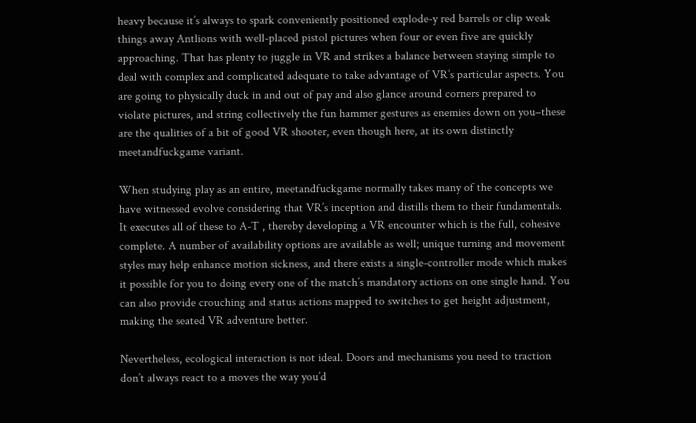heavy because it’s always to spark conveniently positioned explode-y red barrels or clip weak things away Antlions with well-placed pistol pictures when four or even five are quickly approaching. That has plenty to juggle in VR and strikes a balance between staying simple to deal with complex and complicated adequate to take advantage of VR’s particular aspects. You are going to physically duck in and out of pay and also glance around corners prepared to violate pictures, and string collectively the fun hammer gestures as enemies down on you–these are the qualities of a bit of good VR shooter, even though here, at its own distinctly meetandfuckgame variant.

When studying play as an entire, meetandfuckgame normally takes many of the concepts we have witnessed evolve considering that VR’s inception and distills them to their fundamentals. It executes all of these to A-T , thereby developing a VR encounter which is the full, cohesive complete. A number of availability options are available as well; unique turning and movement styles may help enhance motion sickness, and there exists a single-controller mode which makes it possible for you to doing every one of the match’s mandatory actions on one single hand. You can also provide crouching and status actions mapped to switches to get height adjustment, making the seated VR adventure better.

Nevertheless, ecological interaction is not ideal. Doors and mechanisms you need to traction don’t always react to a moves the way you’d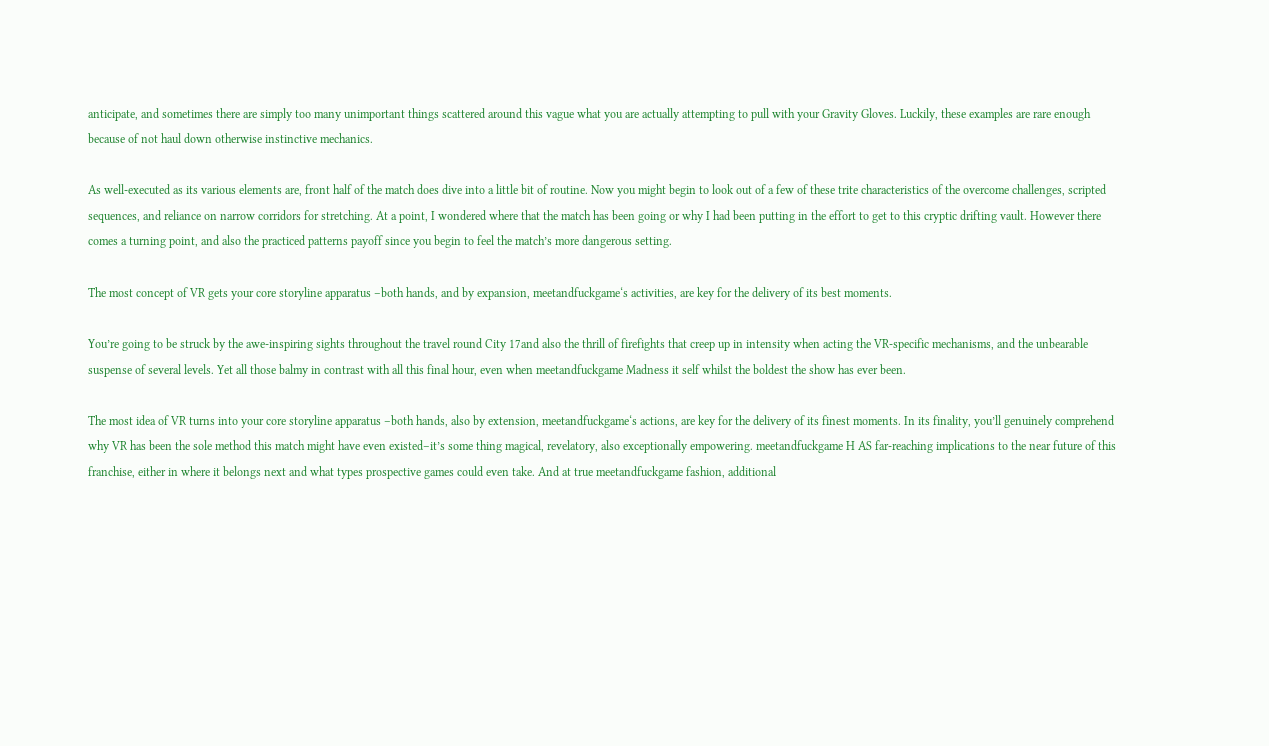anticipate, and sometimes there are simply too many unimportant things scattered around this vague what you are actually attempting to pull with your Gravity Gloves. Luckily, these examples are rare enough because of not haul down otherwise instinctive mechanics.

As well-executed as its various elements are, front half of the match does dive into a little bit of routine. Now you might begin to look out of a few of these trite characteristics of the overcome challenges, scripted sequences, and reliance on narrow corridors for stretching. At a point, I wondered where that the match has been going or why I had been putting in the effort to get to this cryptic drifting vault. However there comes a turning point, and also the practiced patterns payoff since you begin to feel the match’s more dangerous setting.

The most concept of VR gets your core storyline apparatus –both hands, and by expansion, meetandfuckgame‘s activities, are key for the delivery of its best moments.

You’re going to be struck by the awe-inspiring sights throughout the travel round City 17and also the thrill of firefights that creep up in intensity when acting the VR-specific mechanisms, and the unbearable suspense of several levels. Yet all those balmy in contrast with all this final hour, even when meetandfuckgame Madness it self whilst the boldest the show has ever been.

The most idea of VR turns into your core storyline apparatus –both hands, also by extension, meetandfuckgame‘s actions, are key for the delivery of its finest moments. In its finality, you’ll genuinely comprehend why VR has been the sole method this match might have even existed–it’s some thing magical, revelatory, also exceptionally empowering. meetandfuckgame H AS far-reaching implications to the near future of this franchise, either in where it belongs next and what types prospective games could even take. And at true meetandfuckgame fashion, additional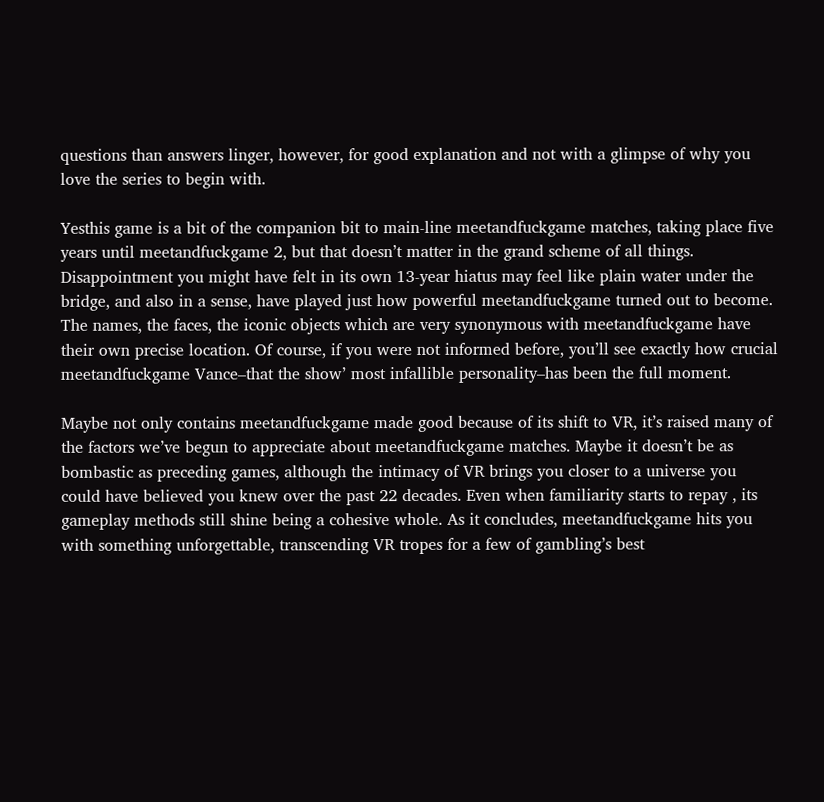questions than answers linger, however, for good explanation and not with a glimpse of why you love the series to begin with.

Yesthis game is a bit of the companion bit to main-line meetandfuckgame matches, taking place five years until meetandfuckgame 2, but that doesn’t matter in the grand scheme of all things. Disappointment you might have felt in its own 13-year hiatus may feel like plain water under the bridge, and also in a sense, have played just how powerful meetandfuckgame turned out to become. The names, the faces, the iconic objects which are very synonymous with meetandfuckgame have their own precise location. Of course, if you were not informed before, you’ll see exactly how crucial meetandfuckgame Vance–that the show’ most infallible personality–has been the full moment.

Maybe not only contains meetandfuckgame made good because of its shift to VR, it’s raised many of the factors we’ve begun to appreciate about meetandfuckgame matches. Maybe it doesn’t be as bombastic as preceding games, although the intimacy of VR brings you closer to a universe you could have believed you knew over the past 22 decades. Even when familiarity starts to repay , its gameplay methods still shine being a cohesive whole. As it concludes, meetandfuckgame hits you with something unforgettable, transcending VR tropes for a few of gambling’s best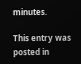minutes.

This entry was posted in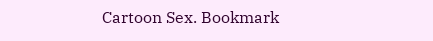Cartoon Sex. Bookmark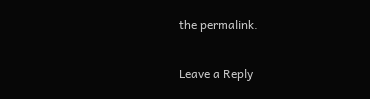the permalink.

Leave a Reply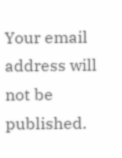Your email address will not be published.